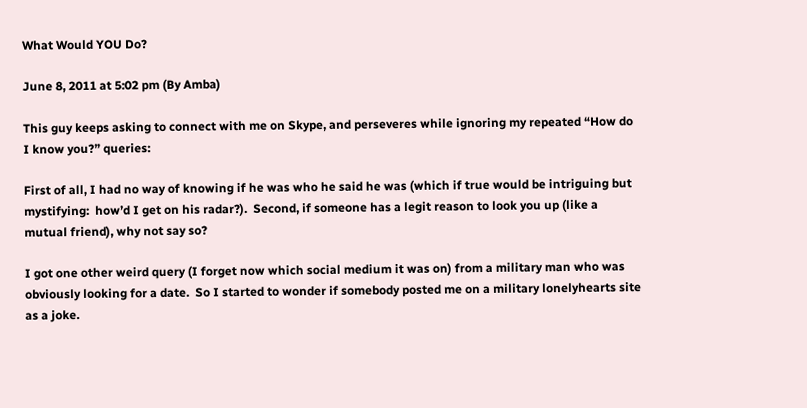What Would YOU Do?

June 8, 2011 at 5:02 pm (By Amba)

This guy keeps asking to connect with me on Skype, and perseveres while ignoring my repeated “How do I know you?” queries:

First of all, I had no way of knowing if he was who he said he was (which if true would be intriguing but mystifying:  how’d I get on his radar?).  Second, if someone has a legit reason to look you up (like a mutual friend), why not say so?

I got one other weird query (I forget now which social medium it was on) from a military man who was obviously looking for a date.  So I started to wonder if somebody posted me on a military lonelyhearts site as a joke.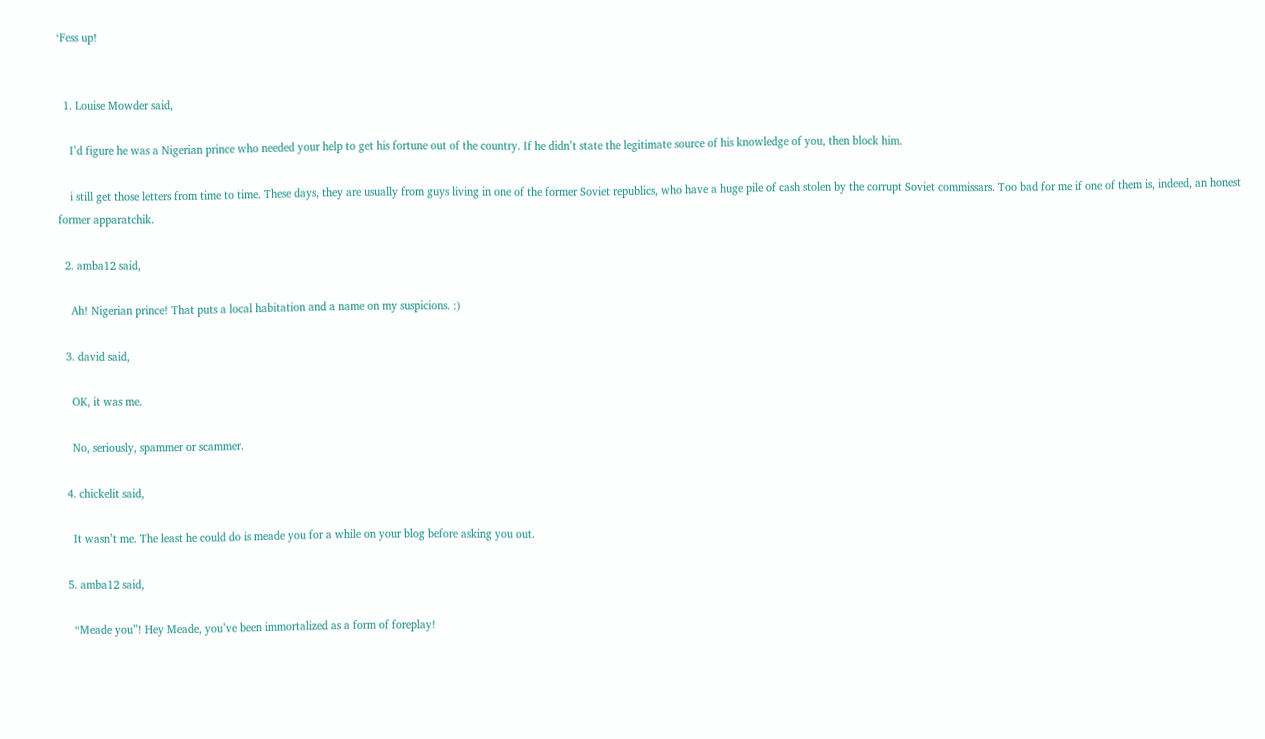‘Fess up!


  1. Louise Mowder said,

    I’d figure he was a Nigerian prince who needed your help to get his fortune out of the country. If he didn’t state the legitimate source of his knowledge of you, then block him.

    i still get those letters from time to time. These days, they are usually from guys living in one of the former Soviet republics, who have a huge pile of cash stolen by the corrupt Soviet commissars. Too bad for me if one of them is, indeed, an honest former apparatchik.

  2. amba12 said,

    Ah! Nigerian prince! That puts a local habitation and a name on my suspicions. :)

  3. david said,

    OK, it was me.

    No, seriously, spammer or scammer.

  4. chickelit said,

    It wasn’t me. The least he could do is meade you for a while on your blog before asking you out.

  5. amba12 said,

    “Meade you”! Hey Meade, you’ve been immortalized as a form of foreplay!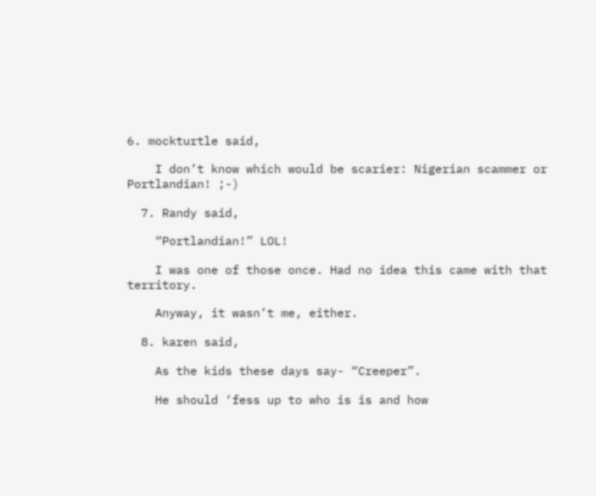6. mockturtle said,

    I don’t know which would be scarier: Nigerian scammer or Portlandian! ;-)

  7. Randy said,

    “Portlandian!” LOL!

    I was one of those once. Had no idea this came with that territory.

    Anyway, it wasn’t me, either.

  8. karen said,

    As the kids these days say- “Creeper”.

    He should ‘fess up to who is is and how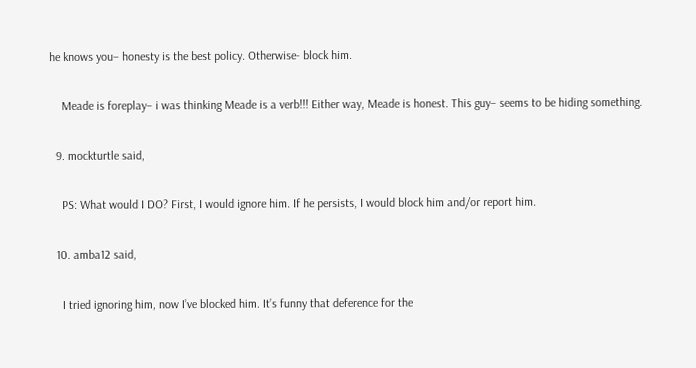he knows you– honesty is the best policy. Otherwise- block him.

    Meade is foreplay– i was thinking Meade is a verb!!! Either way, Meade is honest. This guy– seems to be hiding something.

  9. mockturtle said,

    PS: What would I DO? First, I would ignore him. If he persists, I would block him and/or report him.

  10. amba12 said,

    I tried ignoring him, now I’ve blocked him. It’s funny that deference for the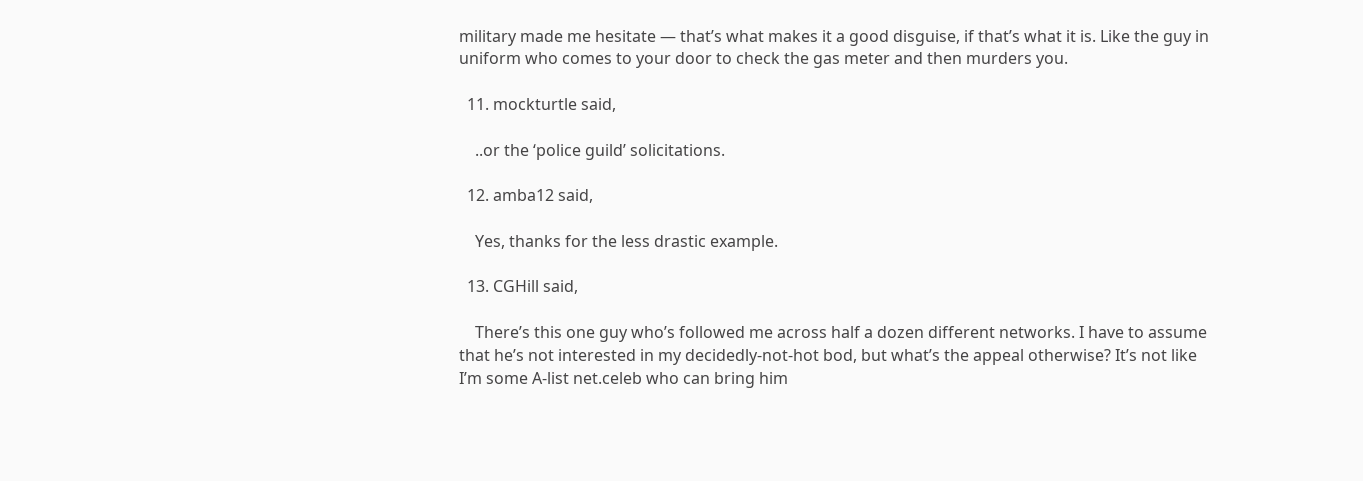military made me hesitate — that’s what makes it a good disguise, if that’s what it is. Like the guy in uniform who comes to your door to check the gas meter and then murders you.

  11. mockturtle said,

    ..or the ‘police guild’ solicitations.

  12. amba12 said,

    Yes, thanks for the less drastic example.

  13. CGHill said,

    There’s this one guy who’s followed me across half a dozen different networks. I have to assume that he’s not interested in my decidedly-not-hot bod, but what’s the appeal otherwise? It’s not like I’m some A-list net.celeb who can bring him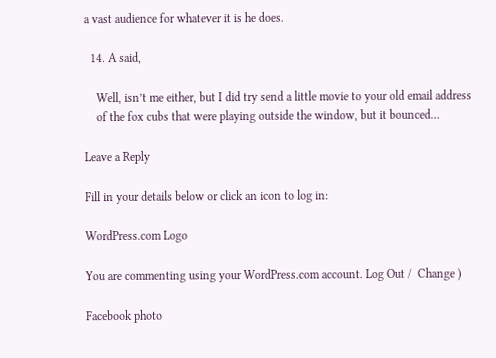a vast audience for whatever it is he does.

  14. A said,

    Well, isn’t me either, but I did try send a little movie to your old email address
    of the fox cubs that were playing outside the window, but it bounced…

Leave a Reply

Fill in your details below or click an icon to log in:

WordPress.com Logo

You are commenting using your WordPress.com account. Log Out /  Change )

Facebook photo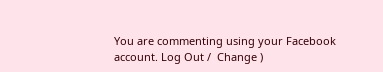You are commenting using your Facebook account. Log Out /  Change )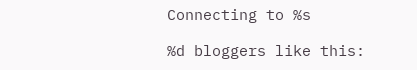Connecting to %s

%d bloggers like this: